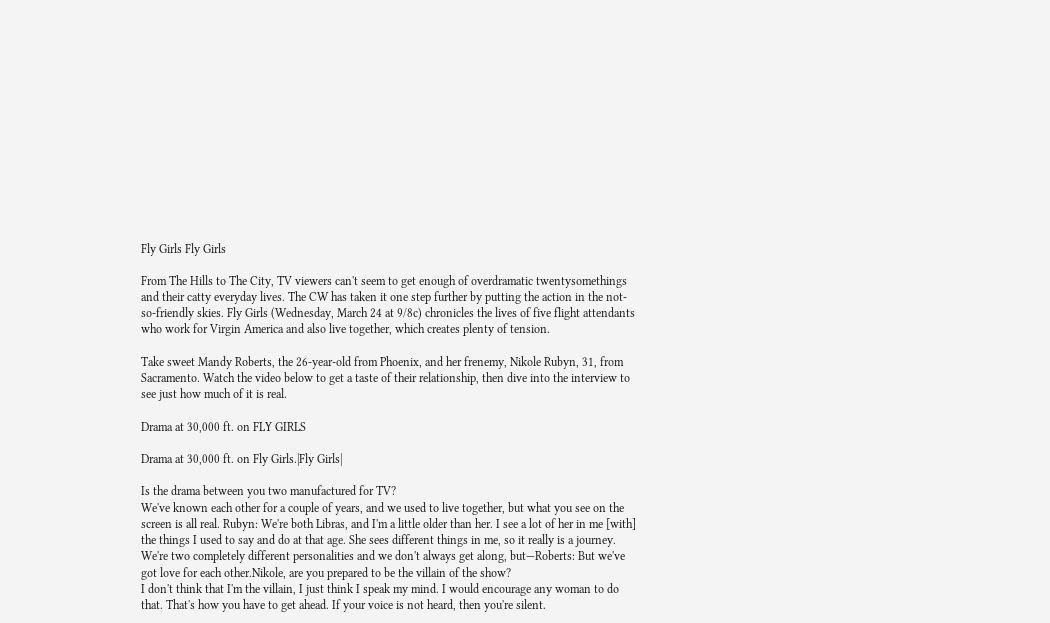Fly Girls Fly Girls

From The Hills to The City, TV viewers can't seem to get enough of overdramatic twentysomethings and their catty everyday lives. The CW has taken it one step further by putting the action in the not-so-friendly skies. Fly Girls (Wednesday, March 24 at 9/8c) chronicles the lives of five flight attendants who work for Virgin America and also live together, which creates plenty of tension.

Take sweet Mandy Roberts, the 26-year-old from Phoenix, and her frenemy, Nikole Rubyn, 31, from Sacramento. Watch the video below to get a taste of their relationship, then dive into the interview to see just how much of it is real.

Drama at 30,000 ft. on FLY GIRLS

Drama at 30,000 ft. on Fly Girls.|Fly Girls|

Is the drama between you two manufactured for TV?
We've known each other for a couple of years, and we used to live together, but what you see on the screen is all real. Rubyn: We're both Libras, and I'm a little older than her. I see a lot of her in me [with] the things I used to say and do at that age. She sees different things in me, so it really is a journey. We're two completely different personalities and we don't always get along, but—Roberts: But we've got love for each other.Nikole, are you prepared to be the villain of the show?
I don't think that I'm the villain, I just think I speak my mind. I would encourage any woman to do that. That's how you have to get ahead. If your voice is not heard, then you're silent.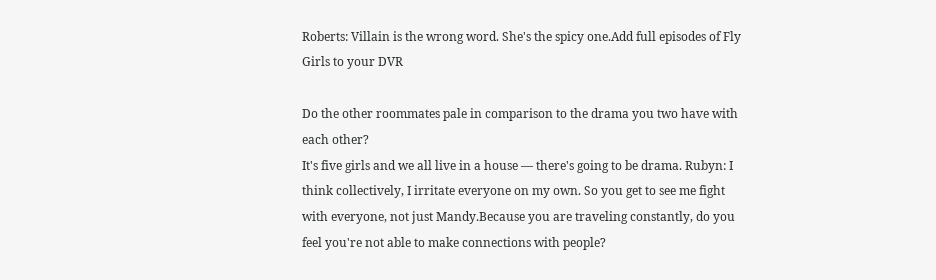Roberts: Villain is the wrong word. She's the spicy one.Add full episodes of Fly Girls to your DVR

Do the other roommates pale in comparison to the drama you two have with each other?
It's five girls and we all live in a house — there's going to be drama. Rubyn: I think collectively, I irritate everyone on my own. So you get to see me fight with everyone, not just Mandy.Because you are traveling constantly, do you feel you're not able to make connections with people?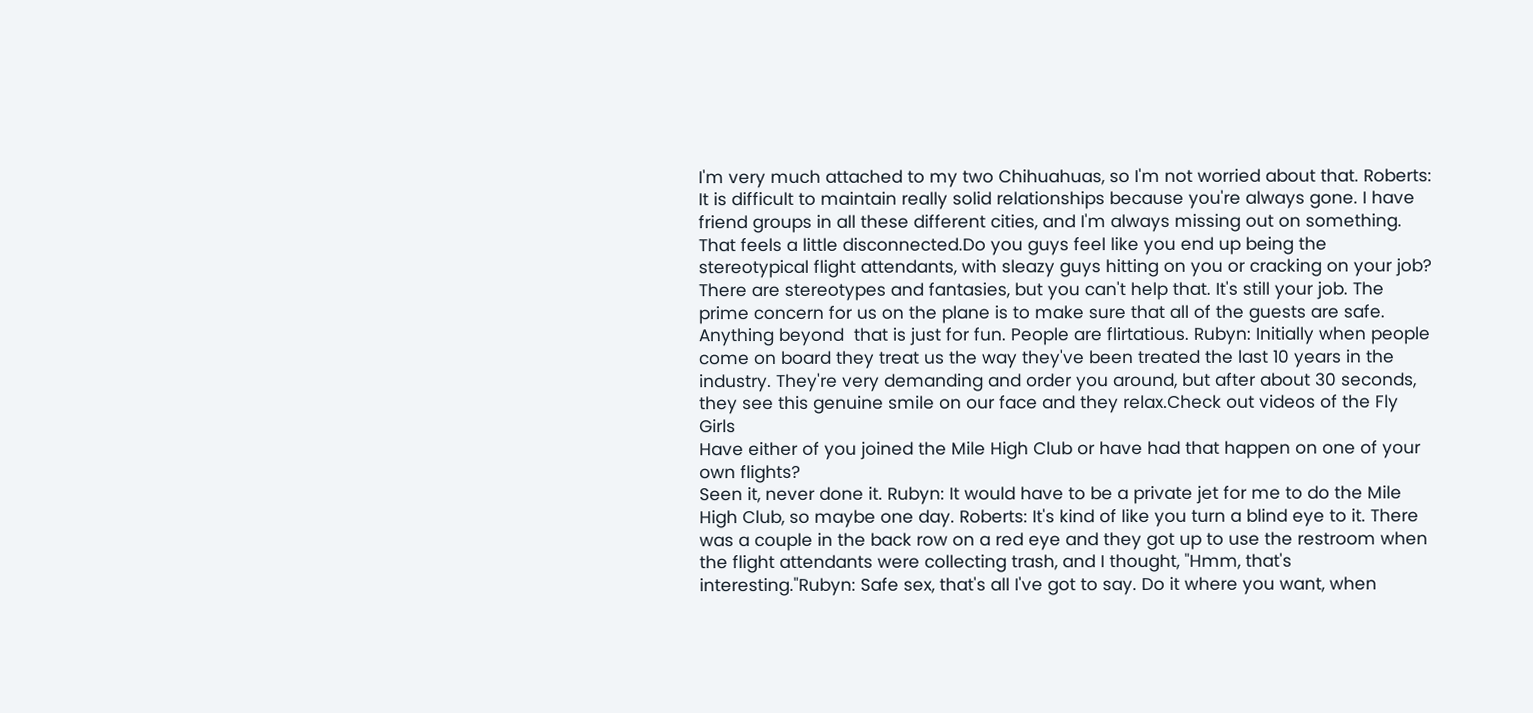I'm very much attached to my two Chihuahuas, so I'm not worried about that. Roberts: It is difficult to maintain really solid relationships because you're always gone. I have friend groups in all these different cities, and I'm always missing out on something. That feels a little disconnected.Do you guys feel like you end up being the stereotypical flight attendants, with sleazy guys hitting on you or cracking on your job?
There are stereotypes and fantasies, but you can't help that. It's still your job. The prime concern for us on the plane is to make sure that all of the guests are safe. Anything beyond  that is just for fun. People are flirtatious. Rubyn: Initially when people come on board they treat us the way they've been treated the last 10 years in the industry. They're very demanding and order you around, but after about 30 seconds, they see this genuine smile on our face and they relax.Check out videos of the Fly Girls
Have either of you joined the Mile High Club or have had that happen on one of your own flights?
Seen it, never done it. Rubyn: It would have to be a private jet for me to do the Mile High Club, so maybe one day. Roberts: It's kind of like you turn a blind eye to it. There was a couple in the back row on a red eye and they got up to use the restroom when the flight attendants were collecting trash, and I thought, "Hmm, that's interesting."Rubyn: Safe sex, that's all I've got to say. Do it where you want, when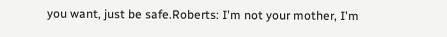you want, just be safe.Roberts: I'm not your mother, I'm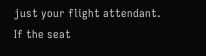just your flight attendant. If the seat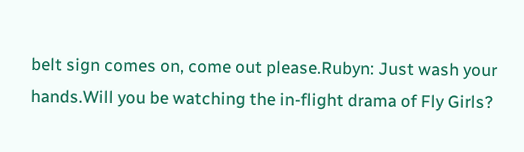belt sign comes on, come out please.Rubyn: Just wash your hands.Will you be watching the in-flight drama of Fly Girls?